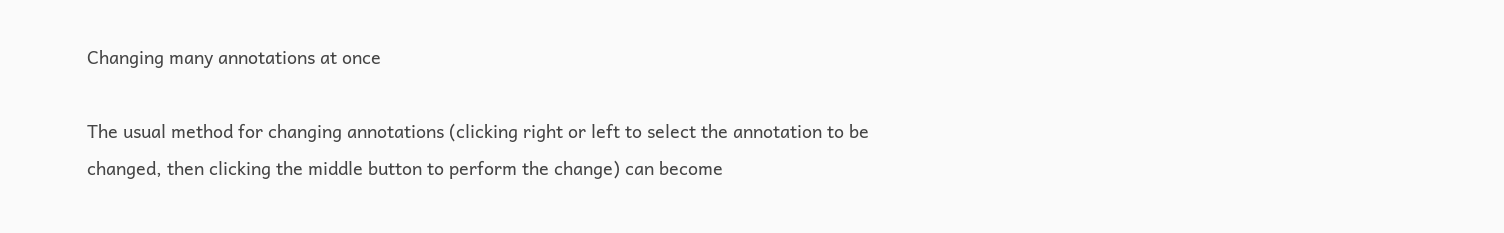Changing many annotations at once

The usual method for changing annotations (clicking right or left to select the annotation to be changed, then clicking the middle button to perform the change) can become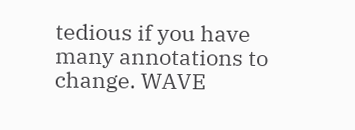tedious if you have many annotations to change. WAVE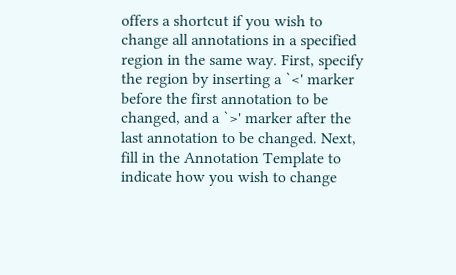offers a shortcut if you wish to change all annotations in a specified region in the same way. First, specify the region by inserting a `<' marker before the first annotation to be changed, and a `>' marker after the last annotation to be changed. Next, fill in the Annotation Template to indicate how you wish to change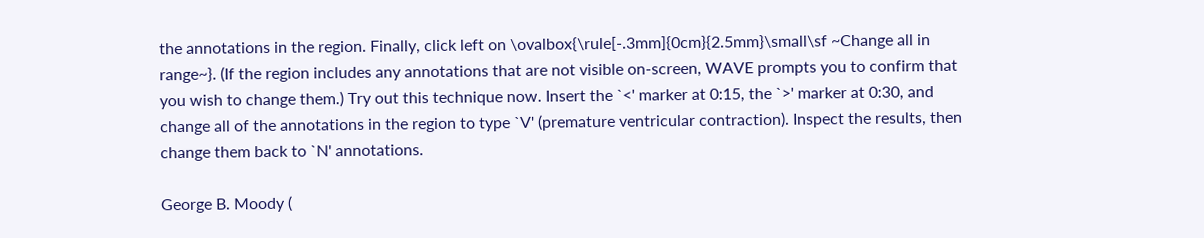the annotations in the region. Finally, click left on \ovalbox{\rule[-.3mm]{0cm}{2.5mm}\small\sf ~Change all in range~}. (If the region includes any annotations that are not visible on-screen, WAVE prompts you to confirm that you wish to change them.) Try out this technique now. Insert the `<' marker at 0:15, the `>' marker at 0:30, and change all of the annotations in the region to type `V' (premature ventricular contraction). Inspect the results, then change them back to `N' annotations.

George B. Moody (